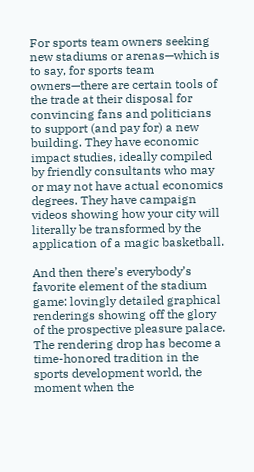For sports team owners seeking new stadiums or arenas—which is to say, for sports team owners—there are certain tools of the trade at their disposal for convincing fans and politicians to support (and pay for) a new building. They have economic impact studies, ideally compiled by friendly consultants who may or may not have actual economics degrees. They have campaign videos showing how your city will literally be transformed by the application of a magic basketball.

And then there’s everybody’s favorite element of the stadium game: lovingly detailed graphical renderings showing off the glory of the prospective pleasure palace. The rendering drop has become a time-honored tradition in the sports development world, the moment when the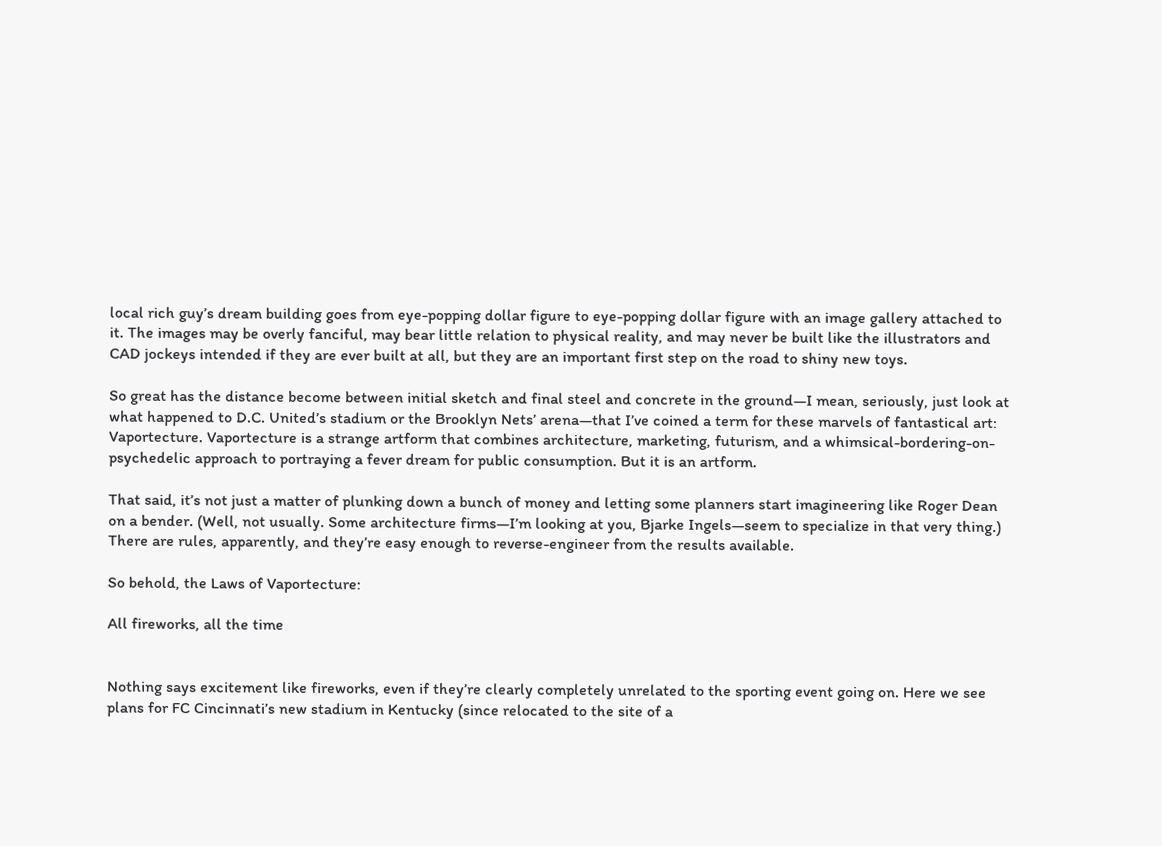local rich guy’s dream building goes from eye-popping dollar figure to eye-popping dollar figure with an image gallery attached to it. The images may be overly fanciful, may bear little relation to physical reality, and may never be built like the illustrators and CAD jockeys intended if they are ever built at all, but they are an important first step on the road to shiny new toys.

So great has the distance become between initial sketch and final steel and concrete in the ground—I mean, seriously, just look at what happened to D.C. United’s stadium or the Brooklyn Nets’ arena—that I’ve coined a term for these marvels of fantastical art: Vaportecture. Vaportecture is a strange artform that combines architecture, marketing, futurism, and a whimsical-bordering-on-psychedelic approach to portraying a fever dream for public consumption. But it is an artform.

That said, it’s not just a matter of plunking down a bunch of money and letting some planners start imagineering like Roger Dean on a bender. (Well, not usually. Some architecture firms—I’m looking at you, Bjarke Ingels—seem to specialize in that very thing.) There are rules, apparently, and they’re easy enough to reverse-engineer from the results available.

So behold, the Laws of Vaportecture:

All fireworks, all the time


Nothing says excitement like fireworks, even if they’re clearly completely unrelated to the sporting event going on. Here we see plans for FC Cincinnati’s new stadium in Kentucky (since relocated to the site of a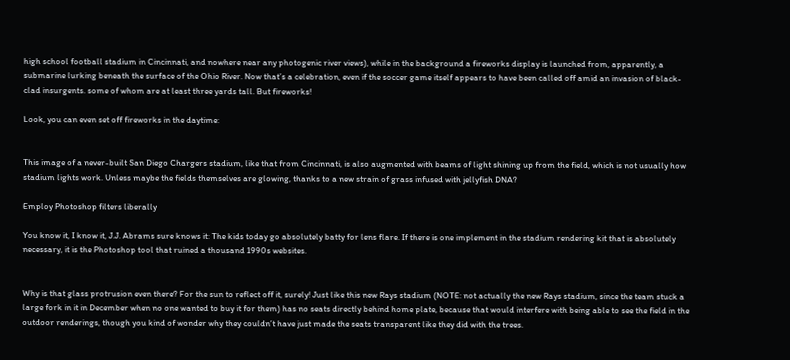high school football stadium in Cincinnati, and nowhere near any photogenic river views), while in the background a fireworks display is launched from, apparently, a submarine lurking beneath the surface of the Ohio River. Now that’s a celebration, even if the soccer game itself appears to have been called off amid an invasion of black-clad insurgents. some of whom are at least three yards tall. But fireworks!

Look, you can even set off fireworks in the daytime:


This image of a never-built San Diego Chargers stadium, like that from Cincinnati, is also augmented with beams of light shining up from the field, which is not usually how stadium lights work. Unless maybe the fields themselves are glowing, thanks to a new strain of grass infused with jellyfish DNA?

Employ Photoshop filters liberally

You know it, I know it, J.J. Abrams sure knows it: The kids today go absolutely batty for lens flare. If there is one implement in the stadium rendering kit that is absolutely necessary, it is the Photoshop tool that ruined a thousand 1990s websites.


Why is that glass protrusion even there? For the sun to reflect off it, surely! Just like this new Rays stadium (NOTE: not actually the new Rays stadium, since the team stuck a large fork in it in December when no one wanted to buy it for them) has no seats directly behind home plate, because that would interfere with being able to see the field in the outdoor renderings, though you kind of wonder why they couldn’t have just made the seats transparent like they did with the trees.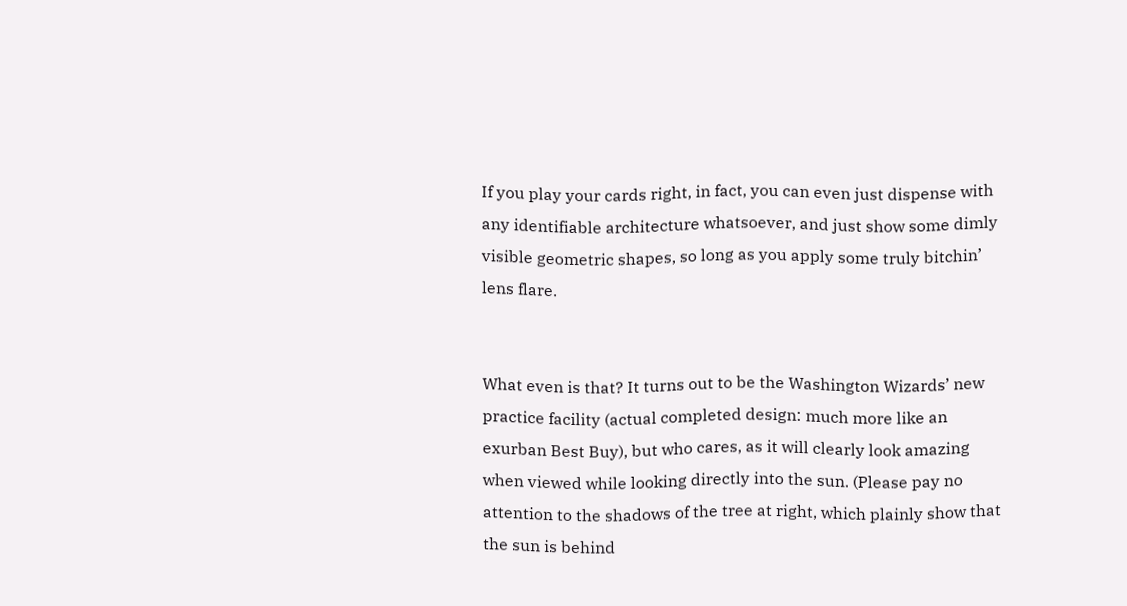If you play your cards right, in fact, you can even just dispense with any identifiable architecture whatsoever, and just show some dimly visible geometric shapes, so long as you apply some truly bitchin’ lens flare.


What even is that? It turns out to be the Washington Wizards’ new practice facility (actual completed design: much more like an exurban Best Buy), but who cares, as it will clearly look amazing when viewed while looking directly into the sun. (Please pay no attention to the shadows of the tree at right, which plainly show that the sun is behind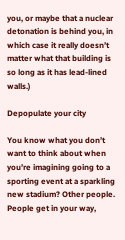you, or maybe that a nuclear detonation is behind you, in which case it really doesn’t matter what that building is so long as it has lead-lined walls.)

Depopulate your city

You know what you don’t want to think about when you’re imagining going to a sporting event at a sparkling new stadium? Other people. People get in your way,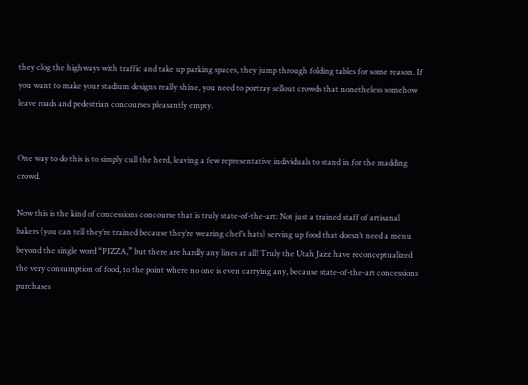they clog the highways with traffic and take up parking spaces, they jump through folding tables for some reason. If you want to make your stadium designs really shine, you need to portray sellout crowds that nonetheless somehow leave roads and pedestrian concourses pleasantly empty.


One way to do this is to simply cull the herd, leaving a few representative individuals to stand in for the madding crowd.

Now this is the kind of concessions concourse that is truly state-of-the-art: Not just a trained staff of artisanal bakers (you can tell they’re trained because they’re wearing chef’s hats) serving up food that doesn’t need a menu beyond the single word “PIZZA,” but there are hardly any lines at all! Truly the Utah Jazz have reconceptualized the very consumption of food, to the point where no one is even carrying any, because state-of-the-art concessions purchases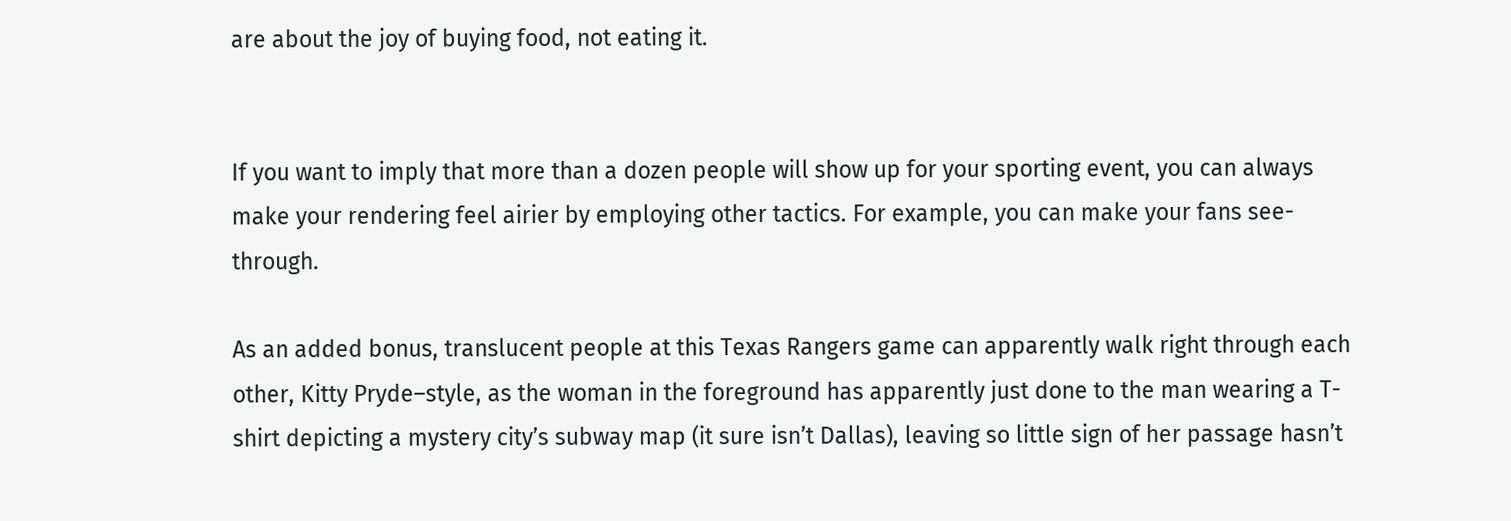are about the joy of buying food, not eating it.


If you want to imply that more than a dozen people will show up for your sporting event, you can always make your rendering feel airier by employing other tactics. For example, you can make your fans see-through.

As an added bonus, translucent people at this Texas Rangers game can apparently walk right through each other, Kitty Pryde–style, as the woman in the foreground has apparently just done to the man wearing a T-shirt depicting a mystery city’s subway map (it sure isn’t Dallas), leaving so little sign of her passage hasn’t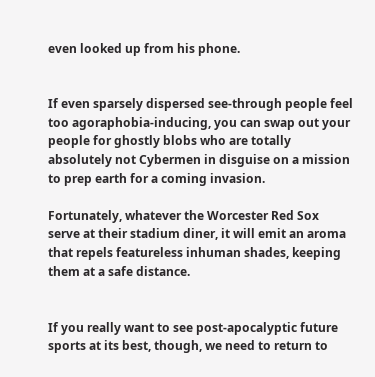even looked up from his phone.


If even sparsely dispersed see-through people feel too agoraphobia-inducing, you can swap out your people for ghostly blobs who are totally absolutely not Cybermen in disguise on a mission to prep earth for a coming invasion.

Fortunately, whatever the Worcester Red Sox serve at their stadium diner, it will emit an aroma that repels featureless inhuman shades, keeping them at a safe distance.


If you really want to see post-apocalyptic future sports at its best, though, we need to return to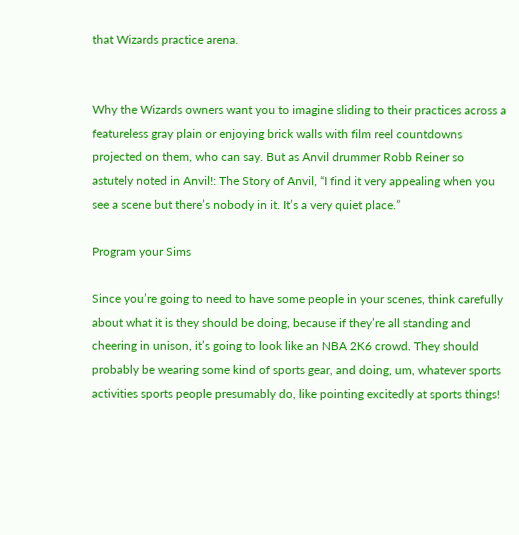that Wizards practice arena.


Why the Wizards owners want you to imagine sliding to their practices across a featureless gray plain or enjoying brick walls with film reel countdowns projected on them, who can say. But as Anvil drummer Robb Reiner so astutely noted in Anvil!: The Story of Anvil, “I find it very appealing when you see a scene but there’s nobody in it. It’s a very quiet place.”

Program your Sims

Since you’re going to need to have some people in your scenes, think carefully about what it is they should be doing, because if they’re all standing and cheering in unison, it’s going to look like an NBA 2K6 crowd. They should probably be wearing some kind of sports gear, and doing, um, whatever sports activities sports people presumably do, like pointing excitedly at sports things!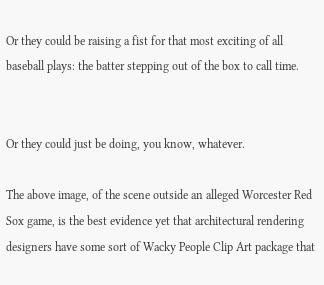Or they could be raising a fist for that most exciting of all baseball plays: the batter stepping out of the box to call time.


Or they could just be doing, you know, whatever.

The above image, of the scene outside an alleged Worcester Red Sox game, is the best evidence yet that architectural rendering designers have some sort of Wacky People Clip Art package that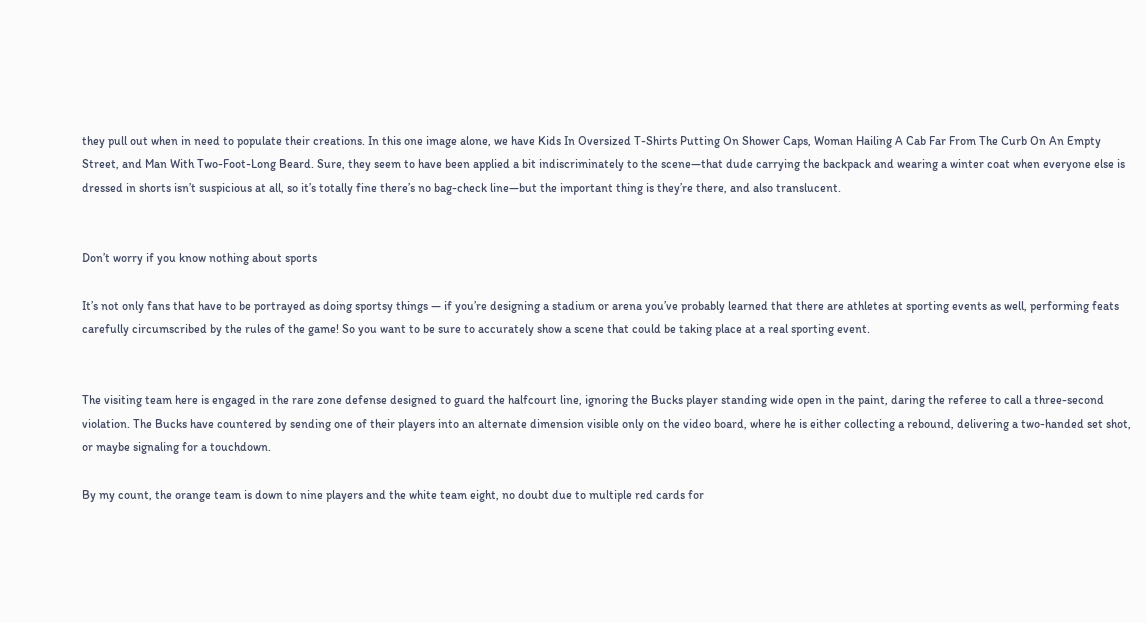they pull out when in need to populate their creations. In this one image alone, we have Kids In Oversized T-Shirts Putting On Shower Caps, Woman Hailing A Cab Far From The Curb On An Empty Street, and Man With Two-Foot-Long Beard. Sure, they seem to have been applied a bit indiscriminately to the scene—that dude carrying the backpack and wearing a winter coat when everyone else is dressed in shorts isn’t suspicious at all, so it’s totally fine there’s no bag-check line—but the important thing is they’re there, and also translucent.


Don’t worry if you know nothing about sports

It’s not only fans that have to be portrayed as doing sportsy things — if you’re designing a stadium or arena you’ve probably learned that there are athletes at sporting events as well, performing feats carefully circumscribed by the rules of the game! So you want to be sure to accurately show a scene that could be taking place at a real sporting event.


The visiting team here is engaged in the rare zone defense designed to guard the halfcourt line, ignoring the Bucks player standing wide open in the paint, daring the referee to call a three-second violation. The Bucks have countered by sending one of their players into an alternate dimension visible only on the video board, where he is either collecting a rebound, delivering a two-handed set shot, or maybe signaling for a touchdown.

By my count, the orange team is down to nine players and the white team eight, no doubt due to multiple red cards for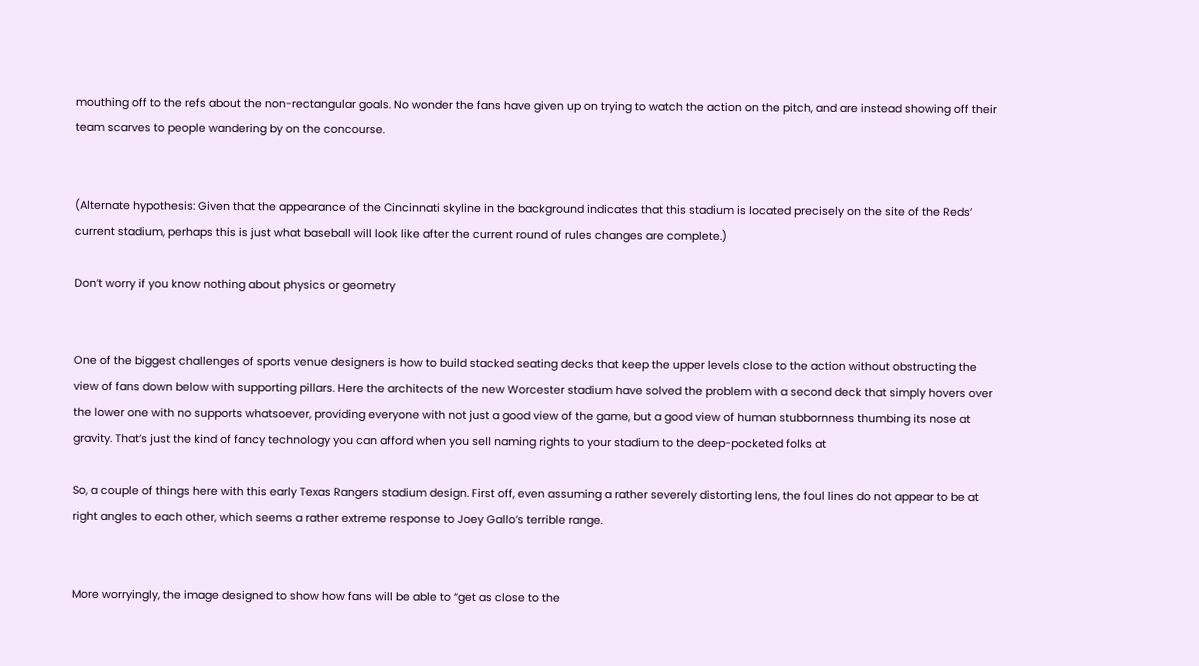mouthing off to the refs about the non-rectangular goals. No wonder the fans have given up on trying to watch the action on the pitch, and are instead showing off their team scarves to people wandering by on the concourse.


(Alternate hypothesis: Given that the appearance of the Cincinnati skyline in the background indicates that this stadium is located precisely on the site of the Reds’ current stadium, perhaps this is just what baseball will look like after the current round of rules changes are complete.)

Don’t worry if you know nothing about physics or geometry


One of the biggest challenges of sports venue designers is how to build stacked seating decks that keep the upper levels close to the action without obstructing the view of fans down below with supporting pillars. Here the architects of the new Worcester stadium have solved the problem with a second deck that simply hovers over the lower one with no supports whatsoever, providing everyone with not just a good view of the game, but a good view of human stubbornness thumbing its nose at gravity. That’s just the kind of fancy technology you can afford when you sell naming rights to your stadium to the deep-pocketed folks at

So, a couple of things here with this early Texas Rangers stadium design. First off, even assuming a rather severely distorting lens, the foul lines do not appear to be at right angles to each other, which seems a rather extreme response to Joey Gallo’s terrible range.


More worryingly, the image designed to show how fans will be able to “get as close to the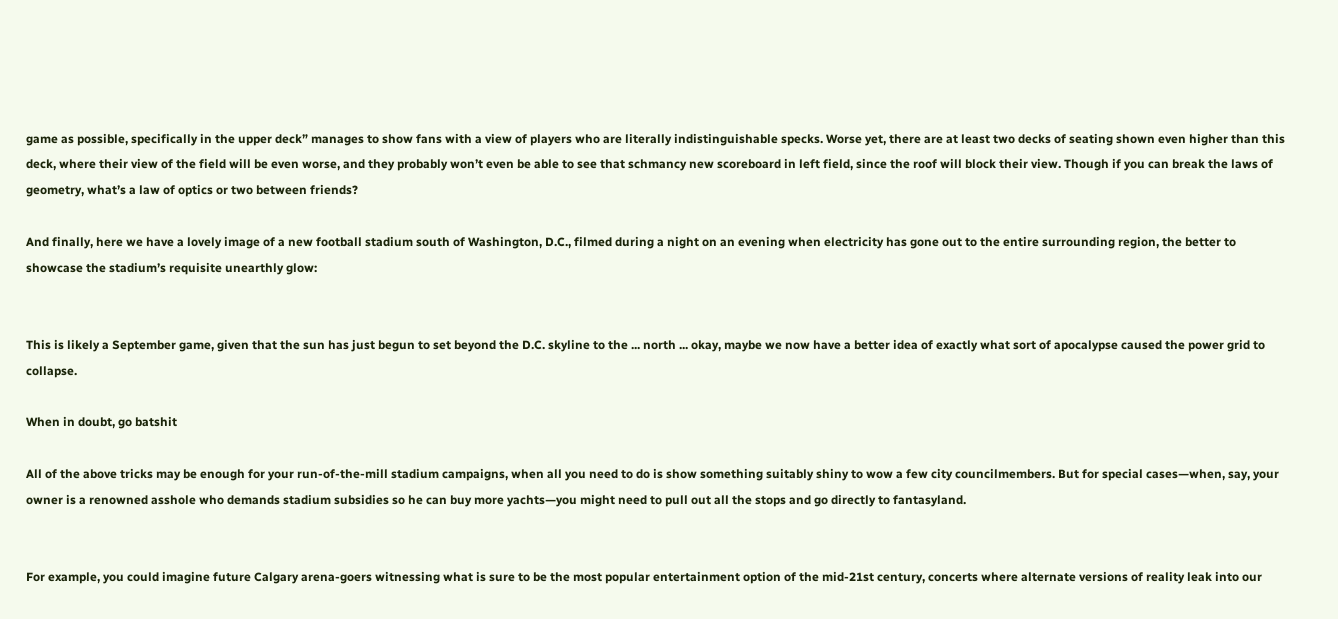game as possible, specifically in the upper deck” manages to show fans with a view of players who are literally indistinguishable specks. Worse yet, there are at least two decks of seating shown even higher than this deck, where their view of the field will be even worse, and they probably won’t even be able to see that schmancy new scoreboard in left field, since the roof will block their view. Though if you can break the laws of geometry, what’s a law of optics or two between friends?

And finally, here we have a lovely image of a new football stadium south of Washington, D.C., filmed during a night on an evening when electricity has gone out to the entire surrounding region, the better to showcase the stadium’s requisite unearthly glow:


This is likely a September game, given that the sun has just begun to set beyond the D.C. skyline to the ... north ... okay, maybe we now have a better idea of exactly what sort of apocalypse caused the power grid to collapse.

When in doubt, go batshit

All of the above tricks may be enough for your run-of-the-mill stadium campaigns, when all you need to do is show something suitably shiny to wow a few city councilmembers. But for special cases—when, say, your owner is a renowned asshole who demands stadium subsidies so he can buy more yachts—you might need to pull out all the stops and go directly to fantasyland.


For example, you could imagine future Calgary arena-goers witnessing what is sure to be the most popular entertainment option of the mid-21st century, concerts where alternate versions of reality leak into our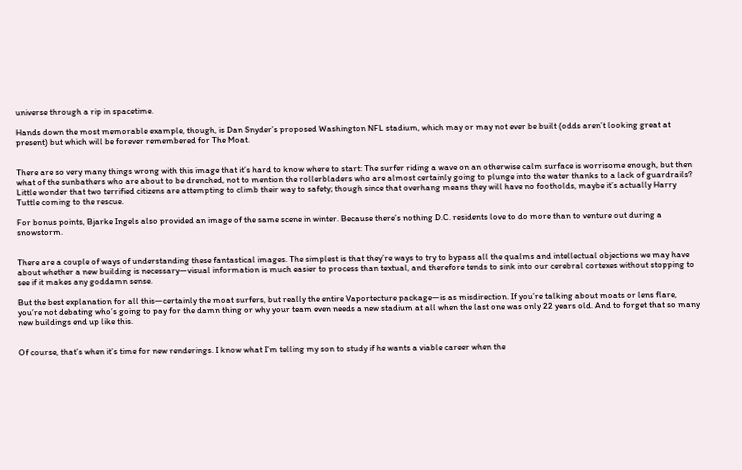universe through a rip in spacetime.

Hands down the most memorable example, though, is Dan Snyder’s proposed Washington NFL stadium, which may or may not ever be built (odds aren’t looking great at present) but which will be forever remembered for The Moat.


There are so very many things wrong with this image that it’s hard to know where to start: The surfer riding a wave on an otherwise calm surface is worrisome enough, but then what of the sunbathers who are about to be drenched, not to mention the rollerbladers who are almost certainly going to plunge into the water thanks to a lack of guardrails? Little wonder that two terrified citizens are attempting to climb their way to safety; though since that overhang means they will have no footholds, maybe it’s actually Harry Tuttle coming to the rescue.

For bonus points, Bjarke Ingels also provided an image of the same scene in winter. Because there’s nothing D.C. residents love to do more than to venture out during a snowstorm.


There are a couple of ways of understanding these fantastical images. The simplest is that they’re ways to try to bypass all the qualms and intellectual objections we may have about whether a new building is necessary—visual information is much easier to process than textual, and therefore tends to sink into our cerebral cortexes without stopping to see if it makes any goddamn sense.

But the best explanation for all this—certainly the moat surfers, but really the entire Vaportecture package—is as misdirection. If you’re talking about moats or lens flare, you’re not debating who’s going to pay for the damn thing or why your team even needs a new stadium at all when the last one was only 22 years old. And to forget that so many new buildings end up like this.


Of course, that’s when it’s time for new renderings. I know what I’m telling my son to study if he wants a viable career when the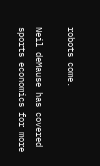robots come.

Neil deMause has covered sports economics for more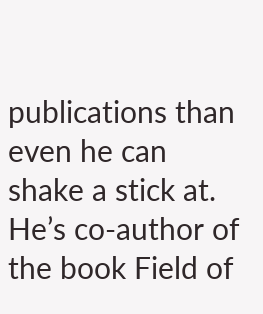publications than even he can shake a stick at. He’s co-author of the book Field of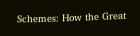Schemes: How the Great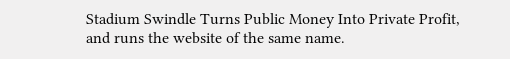Stadium Swindle Turns Public Money Into Private Profit, and runs the website of the same name.